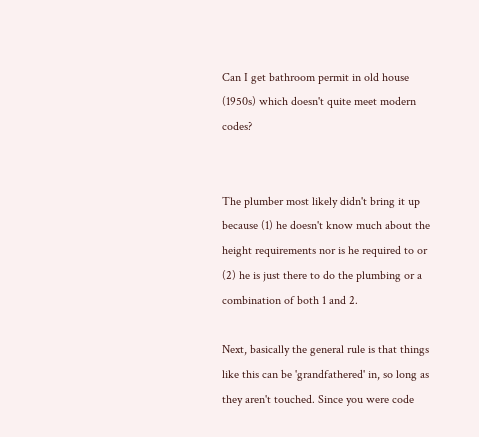Can I get bathroom permit in old house (1950s) which doesn't quite meet modern codes?


The plumber most likely didn't bring it up because (1) he doesn't know much about the height requirements nor is he required to or (2) he is just there to do the plumbing or a combination of both 1 and 2.

Next, basically the general rule is that things like this can be 'grandfathered' in, so long as they aren't touched. Since you were code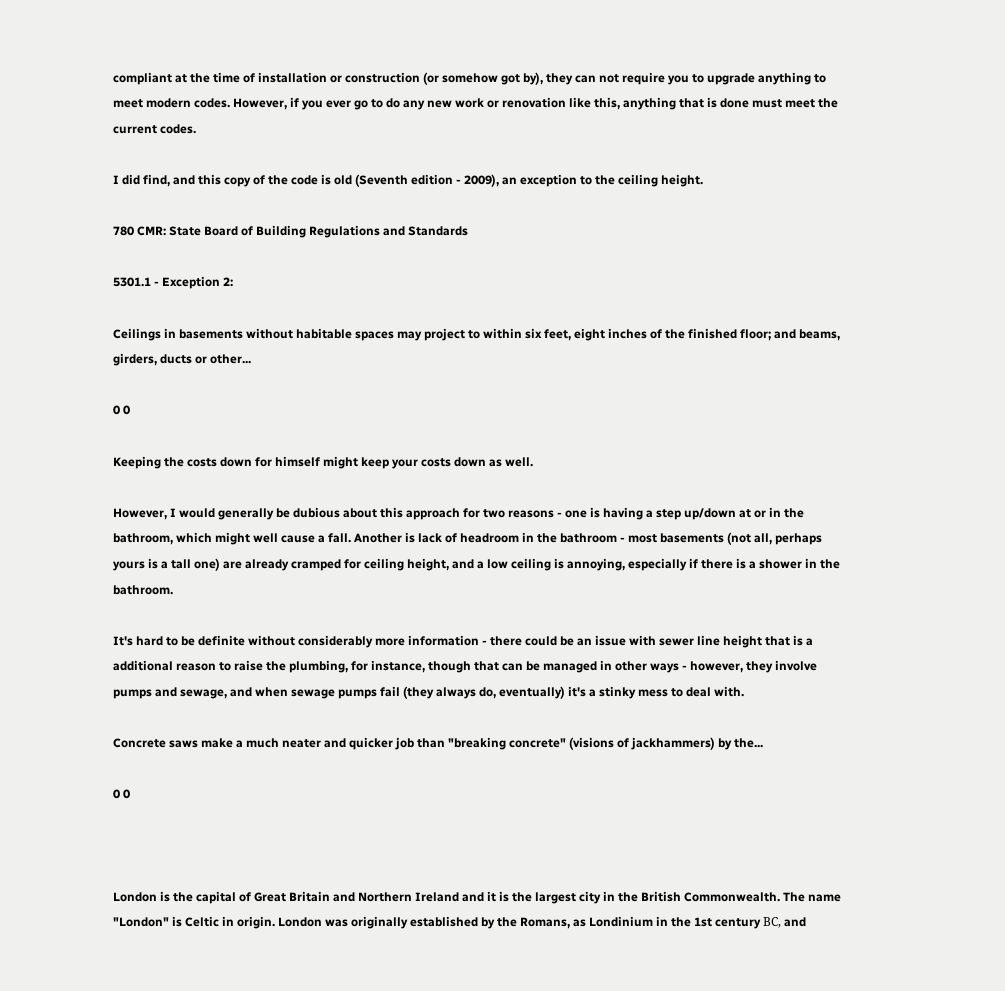compliant at the time of installation or construction (or somehow got by), they can not require you to upgrade anything to meet modern codes. However, if you ever go to do any new work or renovation like this, anything that is done must meet the current codes.

I did find, and this copy of the code is old (Seventh edition - 2009), an exception to the ceiling height.

780 CMR: State Board of Building Regulations and Standards

5301.1 - Exception 2:

Ceilings in basements without habitable spaces may project to within six feet, eight inches of the finished floor; and beams, girders, ducts or other...

0 0

Keeping the costs down for himself might keep your costs down as well.

However, I would generally be dubious about this approach for two reasons - one is having a step up/down at or in the bathroom, which might well cause a fall. Another is lack of headroom in the bathroom - most basements (not all, perhaps yours is a tall one) are already cramped for ceiling height, and a low ceiling is annoying, especially if there is a shower in the bathroom.

It's hard to be definite without considerably more information - there could be an issue with sewer line height that is a additional reason to raise the plumbing, for instance, though that can be managed in other ways - however, they involve pumps and sewage, and when sewage pumps fail (they always do, eventually) it's a stinky mess to deal with.

Concrete saws make a much neater and quicker job than "breaking concrete" (visions of jackhammers) by the...

0 0



London is the capital of Great Britain and Northern Ireland and it is the largest city in the British Commonwealth. The name "London" is Celtic in origin. London was originally established by the Romans, as Londinium in the 1st century ВС, and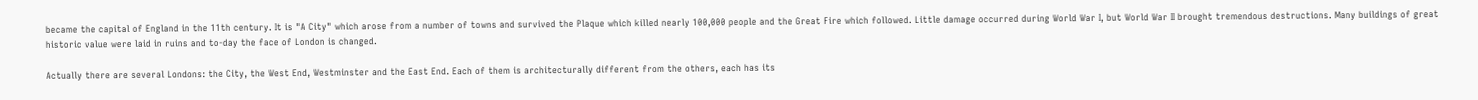became the capital of England in the 11th century. It is "A City" which arose from a number of towns and survived the Plaque which killed nearly 100,000 people and the Great Fire which followed. Little damage occurred during World War I, but World War II brought tremendous destructions. Many buildings of great historic value were laid in ruins and to-day the face of London is changed.

Actually there are several Londons: the City, the West End, Westminster and the East End. Each of them is architecturally different from the others, each has its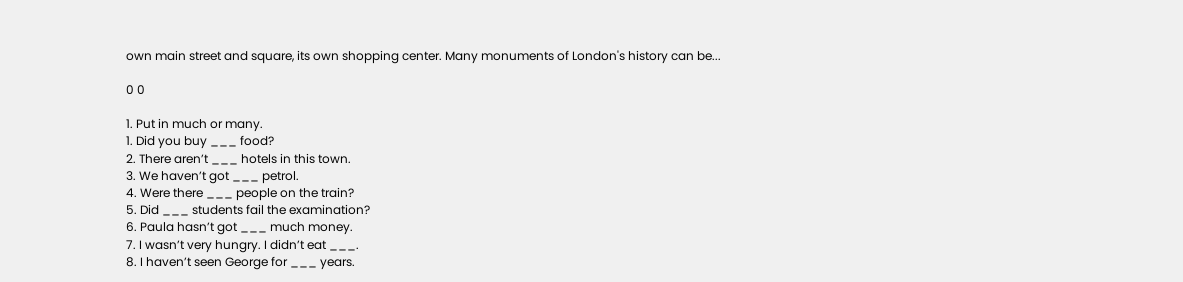own main street and square, its own shopping center. Many monuments of London's history can be...

0 0

1. Put in much or many.
1. Did you buy ___ food?
2. There aren’t ___ hotels in this town.
3. We haven’t got ___ petrol.
4. Were there ___ people on the train?
5. Did ___ students fail the examination?
6. Paula hasn’t got ___ much money.
7. I wasn’t very hungry. I didn’t eat ___.
8. I haven’t seen George for ___ years.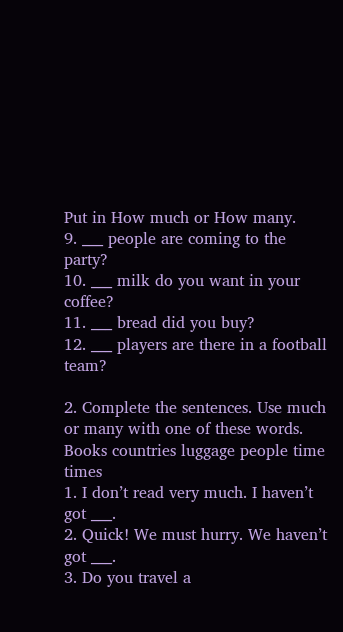Put in How much or How many.
9. ___ people are coming to the party?
10. ___ milk do you want in your coffee?
11. ___ bread did you buy?
12. ___ players are there in a football team?

2. Complete the sentences. Use much or many with one of these words.
Books countries luggage people time times
1. I don’t read very much. I haven’t got ___.
2. Quick! We must hurry. We haven’t got ___.
3. Do you travel a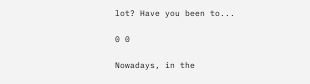lot? Have you been to...

0 0

Nowadays, in the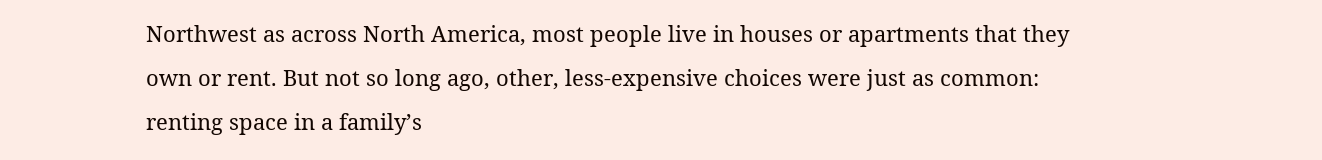Northwest as across North America, most people live in houses or apartments that they own or rent. But not so long ago, other, less-expensive choices were just as common: renting space in a family’s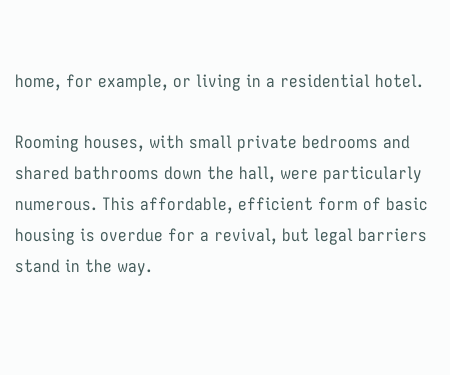home, for example, or living in a residential hotel.

Rooming houses, with small private bedrooms and shared bathrooms down the hall, were particularly numerous. This affordable, efficient form of basic housing is overdue for a revival, but legal barriers stand in the way.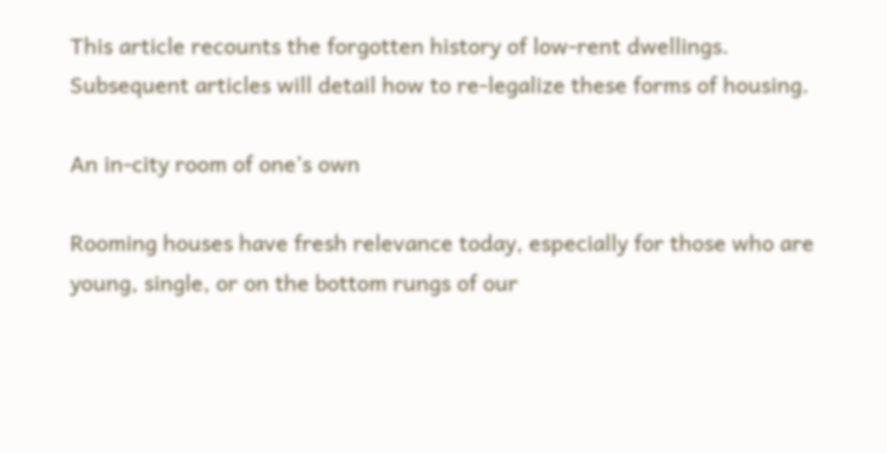This article recounts the forgotten history of low-rent dwellings. Subsequent articles will detail how to re-legalize these forms of housing.

An in-city room of one’s own

Rooming houses have fresh relevance today, especially for those who are young, single, or on the bottom rungs of our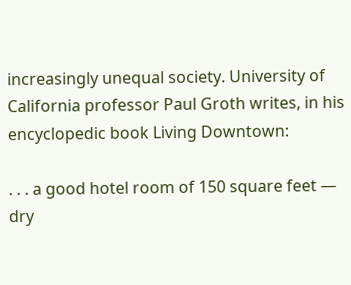increasingly unequal society. University of California professor Paul Groth writes, in his encyclopedic book Living Downtown:

. . . a good hotel room of 150 square feet — dry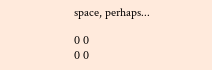space, perhaps...

0 0
0 0